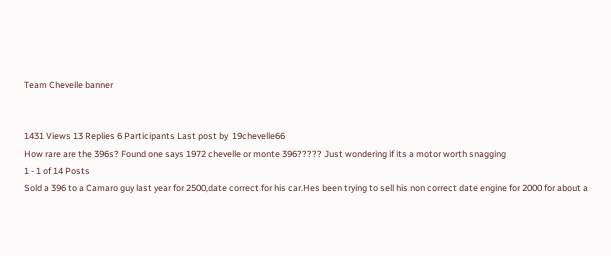Team Chevelle banner


1431 Views 13 Replies 6 Participants Last post by  19chevelle66
How rare are the 396s? Found one says 1972 chevelle or monte 396????? Just wondering if its a motor worth snagging
1 - 1 of 14 Posts
Sold a 396 to a Camaro guy last year for 2500,date correct for his car.Hes been trying to sell his non correct date engine for 2000 for about a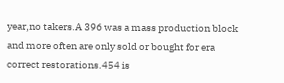year,no takers.A 396 was a mass production block and more often are only sold or bought for era correct restorations.454 is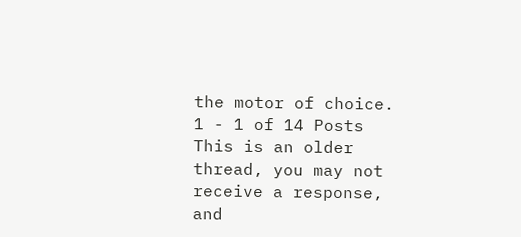the motor of choice.
1 - 1 of 14 Posts
This is an older thread, you may not receive a response, and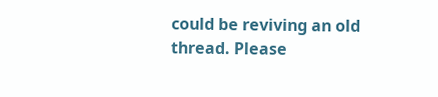could be reviving an old thread. Please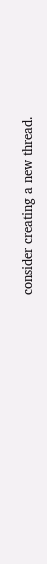consider creating a new thread.